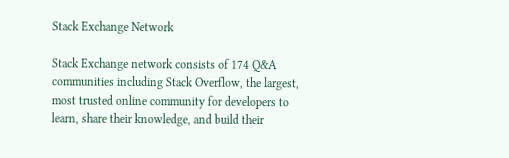Stack Exchange Network

Stack Exchange network consists of 174 Q&A communities including Stack Overflow, the largest, most trusted online community for developers to learn, share their knowledge, and build their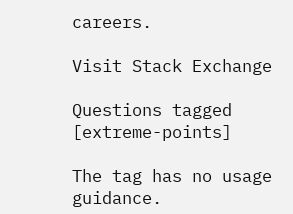careers.

Visit Stack Exchange

Questions tagged [extreme-points]

The tag has no usage guidance.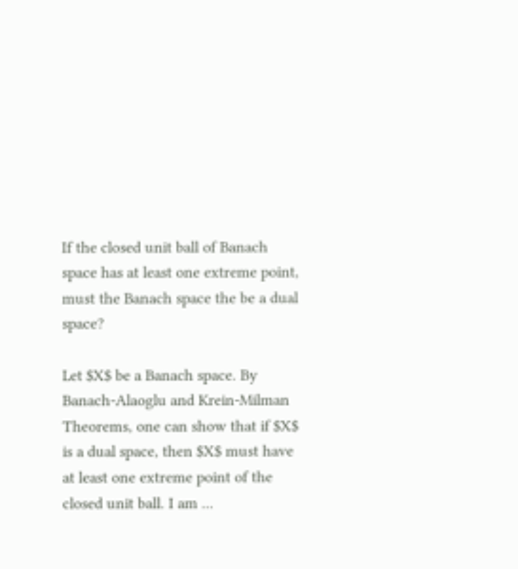If the closed unit ball of Banach space has at least one extreme point, must the Banach space the be a dual space?

Let $X$ be a Banach space. By Banach-Alaoglu and Krein-Milman Theorems, one can show that if $X$ is a dual space, then $X$ must have at least one extreme point of the closed unit ball. I am ...